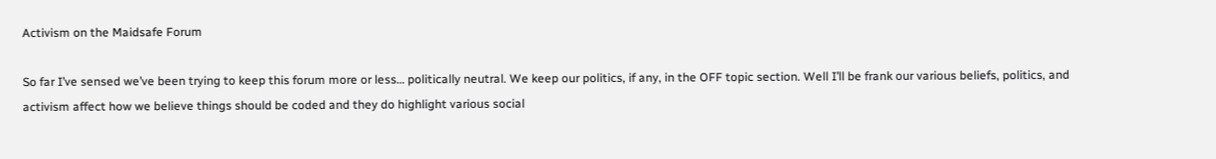Activism on the Maidsafe Forum

So far I’ve sensed we’ve been trying to keep this forum more or less… politically neutral. We keep our politics, if any, in the OFF topic section. Well I’ll be frank our various beliefs, politics, and activism affect how we believe things should be coded and they do highlight various social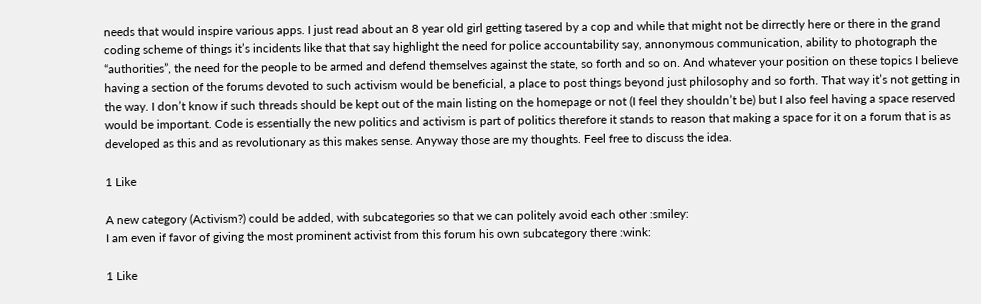needs that would inspire various apps. I just read about an 8 year old girl getting tasered by a cop and while that might not be dirrectly here or there in the grand coding scheme of things it’s incidents like that that say highlight the need for police accountability say, annonymous communication, ability to photograph the “authorities”, the need for the people to be armed and defend themselves against the state, so forth and so on. And whatever your position on these topics I believe having a section of the forums devoted to such activism would be beneficial, a place to post things beyond just philosophy and so forth. That way it’s not getting in the way. I don’t know if such threads should be kept out of the main listing on the homepage or not (I feel they shouldn’t be) but I also feel having a space reserved would be important. Code is essentially the new politics and activism is part of politics therefore it stands to reason that making a space for it on a forum that is as developed as this and as revolutionary as this makes sense. Anyway those are my thoughts. Feel free to discuss the idea.

1 Like

A new category (Activism?) could be added, with subcategories so that we can politely avoid each other :smiley:
I am even if favor of giving the most prominent activist from this forum his own subcategory there :wink:

1 Like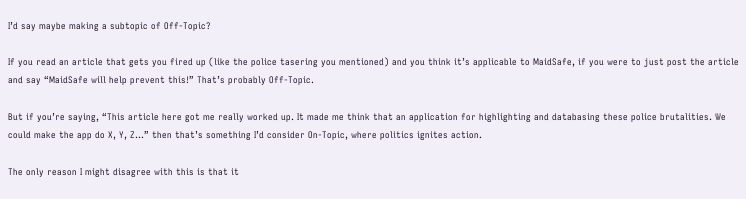I’d say maybe making a subtopic of Off-Topic?

If you read an article that gets you fired up (like the police tasering you mentioned) and you think it’s applicable to MaidSafe, if you were to just post the article and say “MaidSafe will help prevent this!” That’s probably Off-Topic.

But if you’re saying, “This article here got me really worked up. It made me think that an application for highlighting and databasing these police brutalities. We could make the app do X, Y, Z…” then that’s something I’d consider On-Topic, where politics ignites action.

The only reason I might disagree with this is that it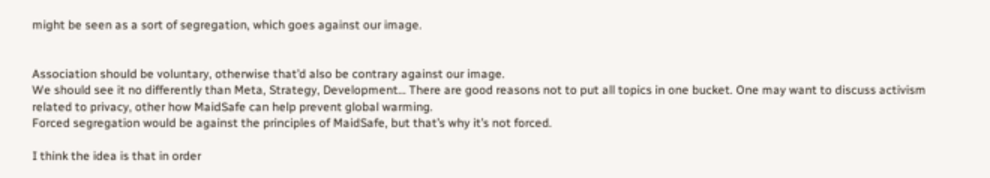might be seen as a sort of segregation, which goes against our image.


Association should be voluntary, otherwise that’d also be contrary against our image.
We should see it no differently than Meta, Strategy, Development… There are good reasons not to put all topics in one bucket. One may want to discuss activism related to privacy, other how MaidSafe can help prevent global warming.
Forced segregation would be against the principles of MaidSafe, but that’s why it’s not forced.

I think the idea is that in order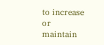to increase or maintain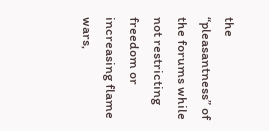the “pleasantness” of the forums while not restricting freedom or increasing flame wars,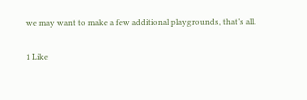we may want to make a few additional playgrounds, that’s all.

1 Like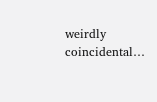weirdly coincidental…